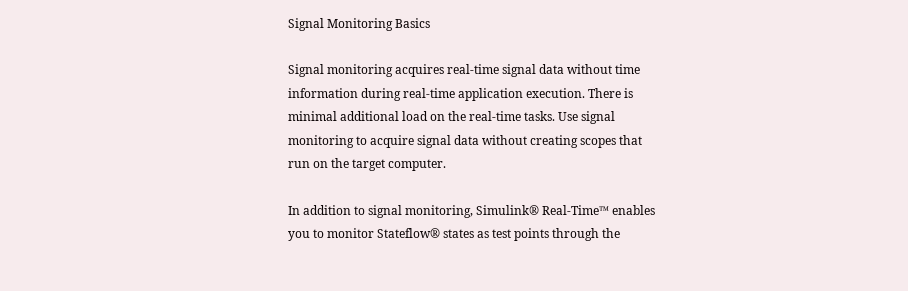Signal Monitoring Basics

Signal monitoring acquires real-time signal data without time information during real-time application execution. There is minimal additional load on the real-time tasks. Use signal monitoring to acquire signal data without creating scopes that run on the target computer.

In addition to signal monitoring, Simulink® Real-Time™ enables you to monitor Stateflow® states as test points through the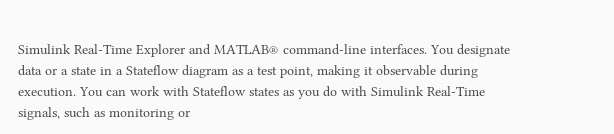Simulink Real-Time Explorer and MATLAB® command-line interfaces. You designate data or a state in a Stateflow diagram as a test point, making it observable during execution. You can work with Stateflow states as you do with Simulink Real-Time signals, such as monitoring or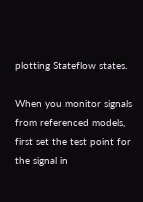plotting Stateflow states.

When you monitor signals from referenced models, first set the test point for the signal in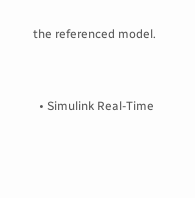the referenced model.


  • Simulink Real-Time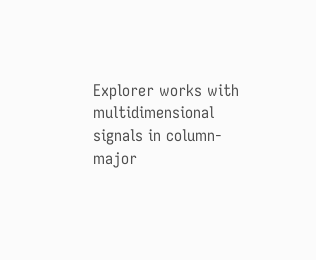Explorer works with multidimensional signals in column-major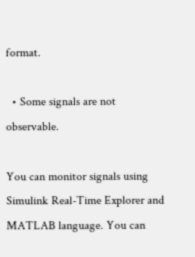format.

  • Some signals are not observable.

You can monitor signals using Simulink Real-Time Explorer and MATLAB language. You can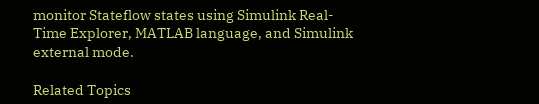monitor Stateflow states using Simulink Real-Time Explorer, MATLAB language, and Simulink external mode.

Related Topics